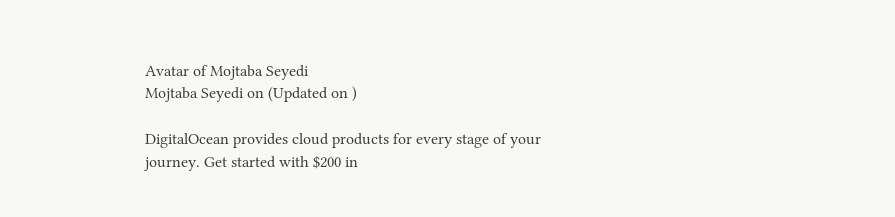Avatar of Mojtaba Seyedi
Mojtaba Seyedi on (Updated on )

DigitalOcean provides cloud products for every stage of your journey. Get started with $200 in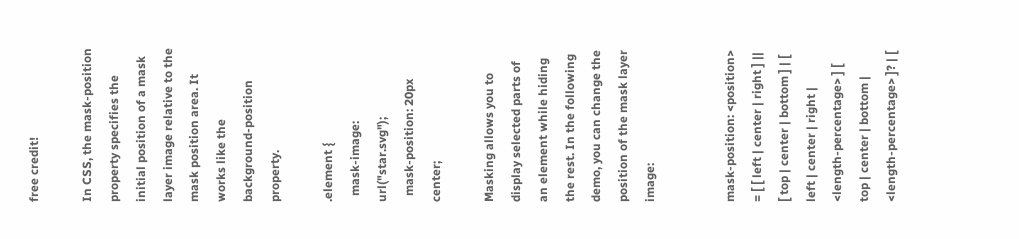free credit!

In CSS, the mask-position property specifies the initial position of a mask layer image relative to the mask position area. It works like the background-position property.

.element {
  mask-image: url("star.svg");
  mask-position: 20px center;

Masking allows you to display selected parts of an element while hiding the rest. In the following demo, you can change the position of the mask layer image:


mask-position: <position> = [ [ left | center | right ] || [ top | center | bottom ] | [ left | center | right | <length-percentage> ] [ top | center | bottom | <length-percentage> ]? | [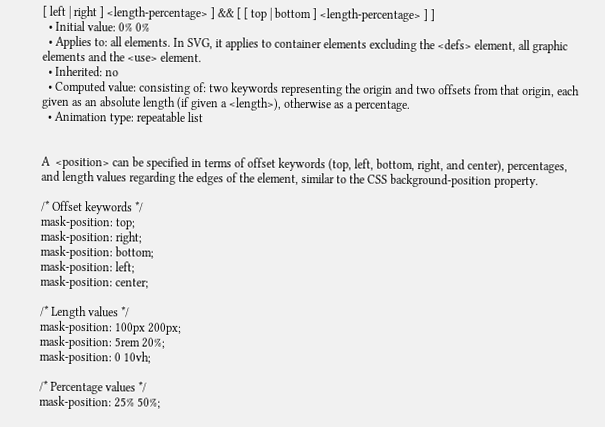[ left | right ] <length-percentage> ] && [ [ top | bottom ] <length-percentage> ] ]
  • Initial value: 0% 0%
  • Applies to: all elements. In SVG, it applies to container elements excluding the <defs> element, all graphic elements and the <use> element.
  • Inherited: no
  • Computed value: consisting of: two keywords representing the origin and two offsets from that origin, each given as an absolute length (if given a <length>), otherwise as a percentage.
  • Animation type: repeatable list


A  <position> can be specified in terms of offset keywords (top, left, bottom, right, and center), percentages, and length values regarding the edges of the element, similar to the CSS background-position property.

/* Offset keywords */
mask-position: top;
mask-position: right;
mask-position: bottom;
mask-position: left;
mask-position: center;

/* Length values */
mask-position: 100px 200px;
mask-position: 5rem 20%;
mask-position: 0 10vh;

/* Percentage values */
mask-position: 25% 50%;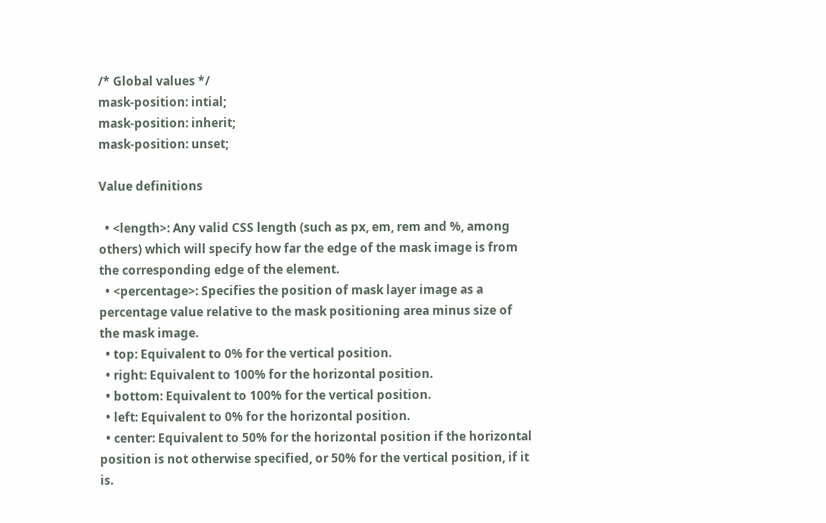/* Global values */
mask-position: intial;
mask-position: inherit;
mask-position: unset;

Value definitions

  • <length>: Any valid CSS length (such as px, em, rem and %, among others) which will specify how far the edge of the mask image is from the corresponding edge of the element.
  • <percentage>: Specifies the position of mask layer image as a percentage value relative to the mask positioning area minus size of the mask image.
  • top: Equivalent to 0% for the vertical position.
  • right: Equivalent to 100% for the horizontal position.
  • bottom: Equivalent to 100% for the vertical position.
  • left: Equivalent to 0% for the horizontal position.
  • center: Equivalent to 50% for the horizontal position if the horizontal position is not otherwise specified, or 50% for the vertical position, if it is.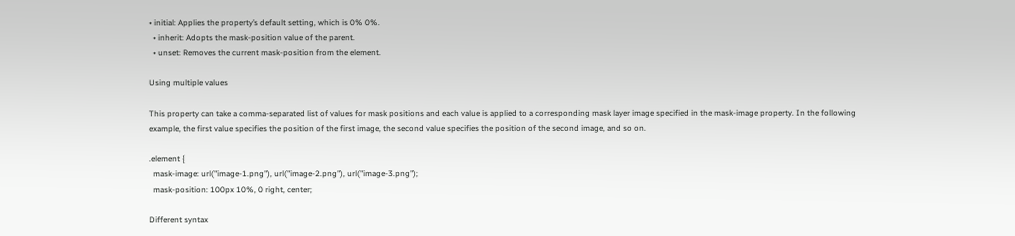• initial: Applies the property’s default setting, which is 0% 0%.
  • inherit: Adopts the mask-position value of the parent.
  • unset: Removes the current mask-position from the element.

Using multiple values

This property can take a comma-separated list of values for mask positions and each value is applied to a corresponding mask layer image specified in the mask-image property. In the following example, the first value specifies the position of the first image, the second value specifies the position of the second image, and so on.

.element {
  mask-image: url("image-1.png"), url("image-2.png"), url("image-3.png");
  mask-position: 100px 10%, 0 right, center;

Different syntax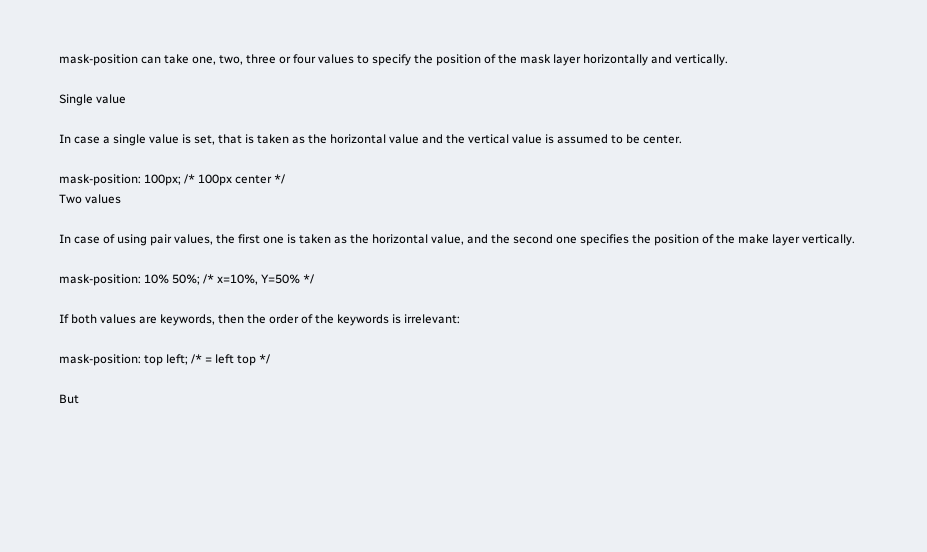mask-position can take one, two, three or four values to specify the position of the mask layer horizontally and vertically.

Single value

In case a single value is set, that is taken as the horizontal value and the vertical value is assumed to be center.

mask-position: 100px; /* 100px center */
Two values

In case of using pair values, the first one is taken as the horizontal value, and the second one specifies the position of the make layer vertically.

mask-position: 10% 50%; /* x=10%, Y=50% */

If both values are keywords, then the order of the keywords is irrelevant:

mask-position: top left; /* = left top */

But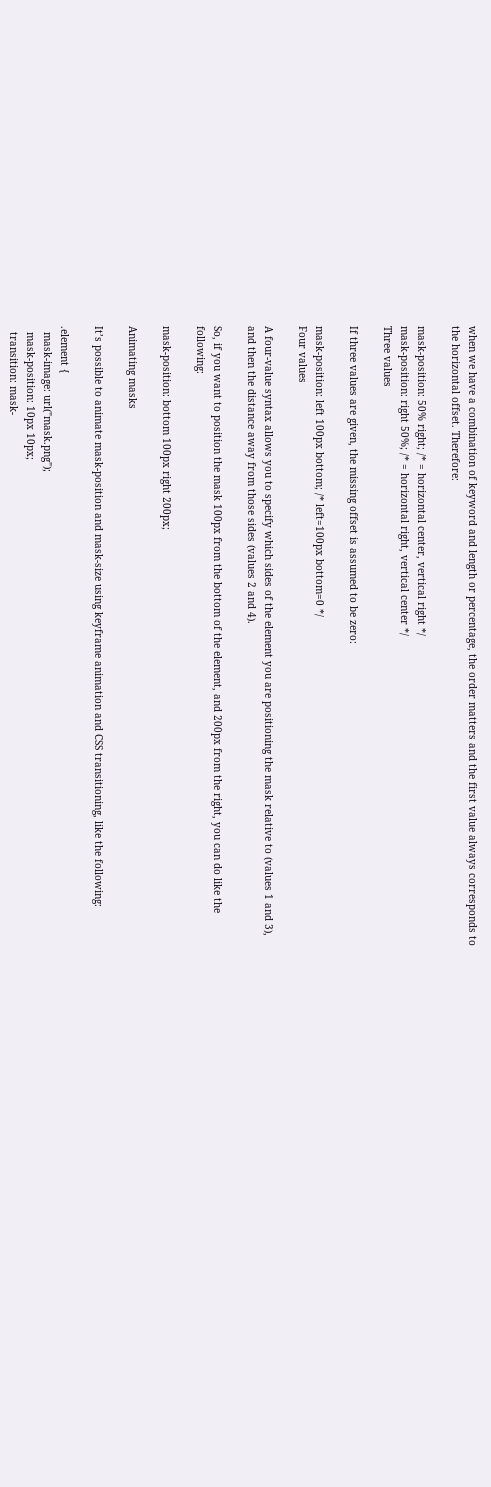when we have a combination of keyword and length or percentage, the order matters and the first value always corresponds to the horizontal offset. Therefore:

mask-position: 50% right; /* = horizontal center, vertical right */
mask-position: right 50%; /* = horizontal right, vertical center */
Three values

If three values are given, the missing offset is assumed to be zero:

mask-position: left 100px bottom; /* left=100px bottom=0 */
Four values

A four-value syntax allows you to specify which sides of the element you are positioning the mask relative to (values 1 and 3), and then the distance away from those sides (values 2 and 4).

So, if you want to position the mask 100px from the bottom of the element, and 200px from the right, you can do like the following:

mask-position: bottom 100px right 200px;

Animating masks

It’s possible to animate mask-position and mask-size using keyframe animation and CSS transitioning, like the following:

.element {
  mask-image: url("mask.png");
  mask-position: 10px 10px;
  transition: mask-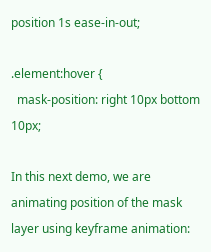position 1s ease-in-out;

.element:hover {
  mask-position: right 10px bottom 10px;

In this next demo, we are animating position of the mask layer using keyframe animation: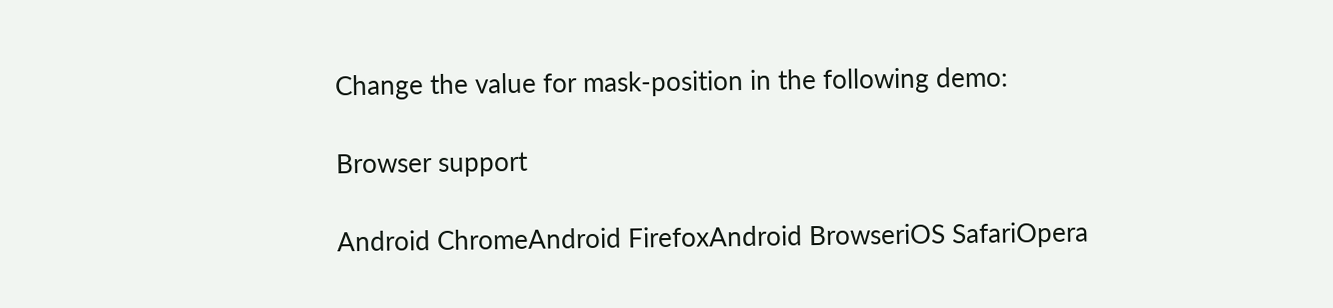Change the value for mask-position in the following demo:

Browser support

Android ChromeAndroid FirefoxAndroid BrowseriOS SafariOpera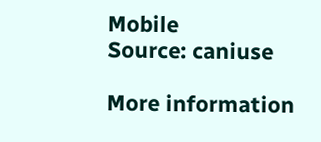Mobile
Source: caniuse

More information